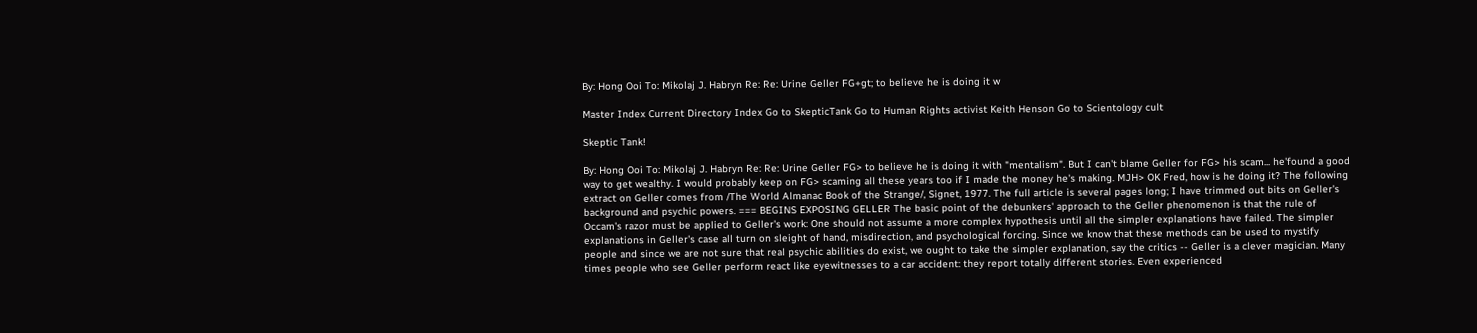By: Hong Ooi To: Mikolaj J. Habryn Re: Re: Urine Geller FG+gt; to believe he is doing it w

Master Index Current Directory Index Go to SkepticTank Go to Human Rights activist Keith Henson Go to Scientology cult

Skeptic Tank!

By: Hong Ooi To: Mikolaj J. Habryn Re: Re: Urine Geller FG> to believe he is doing it with "mentalism". But I can't blame Geller for FG> his scam... he'found a good way to get wealthy. I would probably keep on FG> scaming all these years too if I made the money he's making. MJH> OK Fred, how is he doing it? The following extract on Geller comes from /The World Almanac Book of the Strange/, Signet, 1977. The full article is several pages long; I have trimmed out bits on Geller's background and psychic powers. === BEGINS EXPOSING GELLER The basic point of the debunkers' approach to the Geller phenomenon is that the rule of Occam's razor must be applied to Geller's work: One should not assume a more complex hypothesis until all the simpler explanations have failed. The simpler explanations in Geller's case all turn on sleight of hand, misdirection, and psychological forcing. Since we know that these methods can be used to mystify people and since we are not sure that real psychic abilities do exist, we ought to take the simpler explanation, say the critics -- Geller is a clever magician. Many times people who see Geller perform react like eyewitnesses to a car accident: they report totally different stories. Even experienced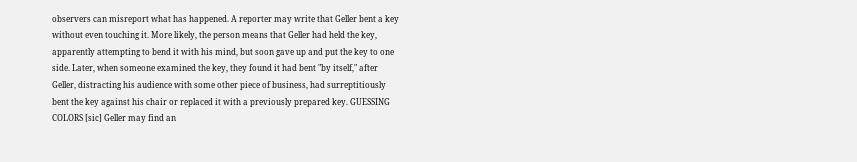observers can misreport what has happened. A reporter may write that Geller bent a key without even touching it. More likely, the person means that Geller had held the key, apparently attempting to bend it with his mind, but soon gave up and put the key to one side. Later, when someone examined the key, they found it had bent "by itself," after Geller, distracting his audience with some other piece of business, had surreptitiously bent the key against his chair or replaced it with a previously prepared key. GUESSING COLORS [sic] Geller may find an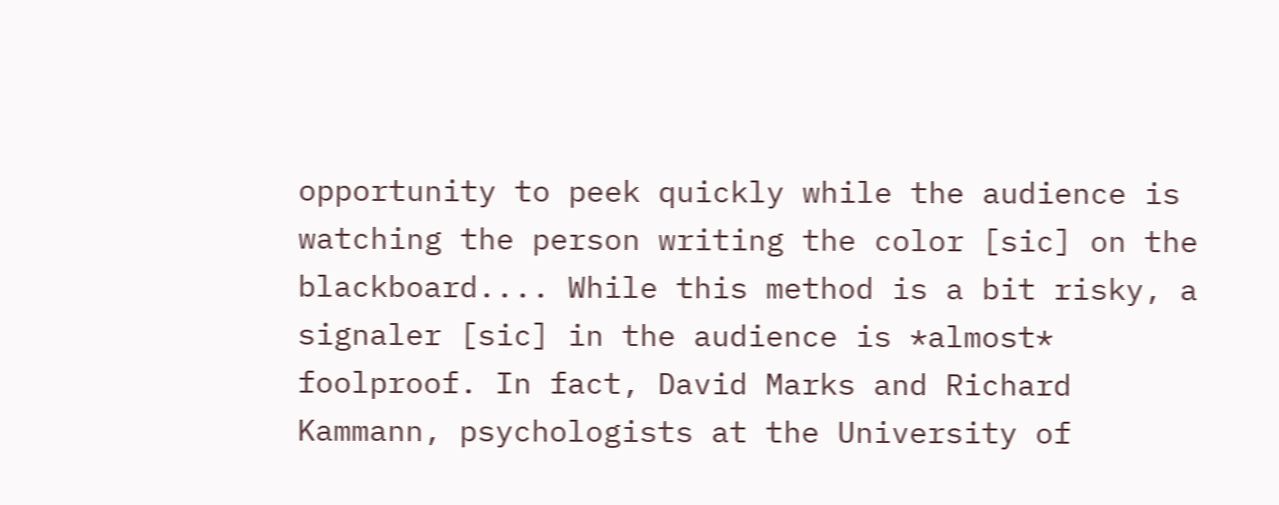opportunity to peek quickly while the audience is watching the person writing the color [sic] on the blackboard.... While this method is a bit risky, a signaler [sic] in the audience is *almost* foolproof. In fact, David Marks and Richard Kammann, psychologists at the University of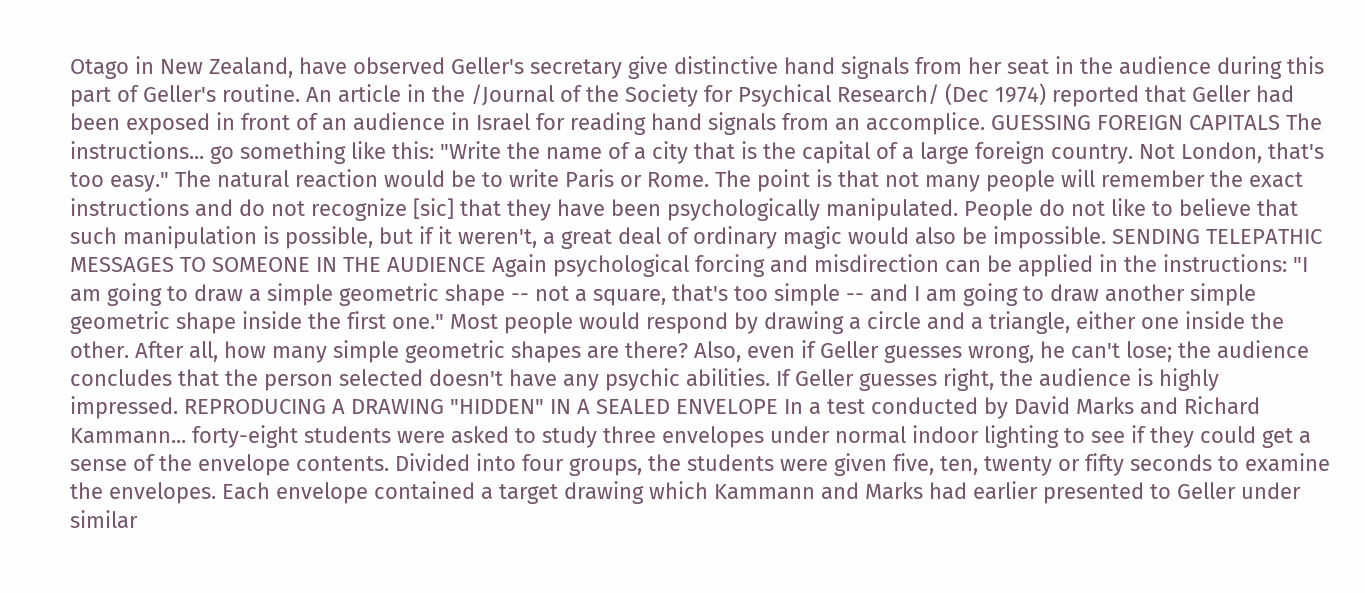Otago in New Zealand, have observed Geller's secretary give distinctive hand signals from her seat in the audience during this part of Geller's routine. An article in the /Journal of the Society for Psychical Research/ (Dec 1974) reported that Geller had been exposed in front of an audience in Israel for reading hand signals from an accomplice. GUESSING FOREIGN CAPITALS The instructions... go something like this: "Write the name of a city that is the capital of a large foreign country. Not London, that's too easy." The natural reaction would be to write Paris or Rome. The point is that not many people will remember the exact instructions and do not recognize [sic] that they have been psychologically manipulated. People do not like to believe that such manipulation is possible, but if it weren't, a great deal of ordinary magic would also be impossible. SENDING TELEPATHIC MESSAGES TO SOMEONE IN THE AUDIENCE Again psychological forcing and misdirection can be applied in the instructions: "I am going to draw a simple geometric shape -- not a square, that's too simple -- and I am going to draw another simple geometric shape inside the first one." Most people would respond by drawing a circle and a triangle, either one inside the other. After all, how many simple geometric shapes are there? Also, even if Geller guesses wrong, he can't lose; the audience concludes that the person selected doesn't have any psychic abilities. If Geller guesses right, the audience is highly impressed. REPRODUCING A DRAWING "HIDDEN" IN A SEALED ENVELOPE In a test conducted by David Marks and Richard Kammann... forty-eight students were asked to study three envelopes under normal indoor lighting to see if they could get a sense of the envelope contents. Divided into four groups, the students were given five, ten, twenty or fifty seconds to examine the envelopes. Each envelope contained a target drawing which Kammann and Marks had earlier presented to Geller under similar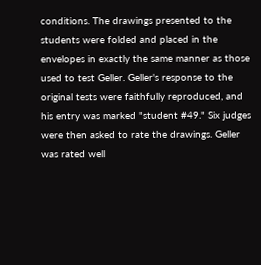conditions. The drawings presented to the students were folded and placed in the envelopes in exactly the same manner as those used to test Geller. Geller's response to the original tests were faithfully reproduced, and his entry was marked "student #49." Six judges were then asked to rate the drawings. Geller was rated well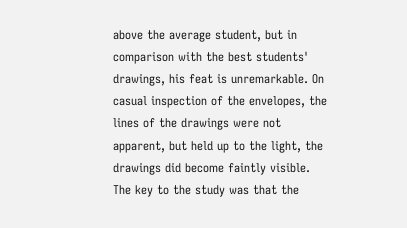above the average student, but in comparison with the best students' drawings, his feat is unremarkable. On casual inspection of the envelopes, the lines of the drawings were not apparent, but held up to the light, the drawings did become faintly visible. The key to the study was that the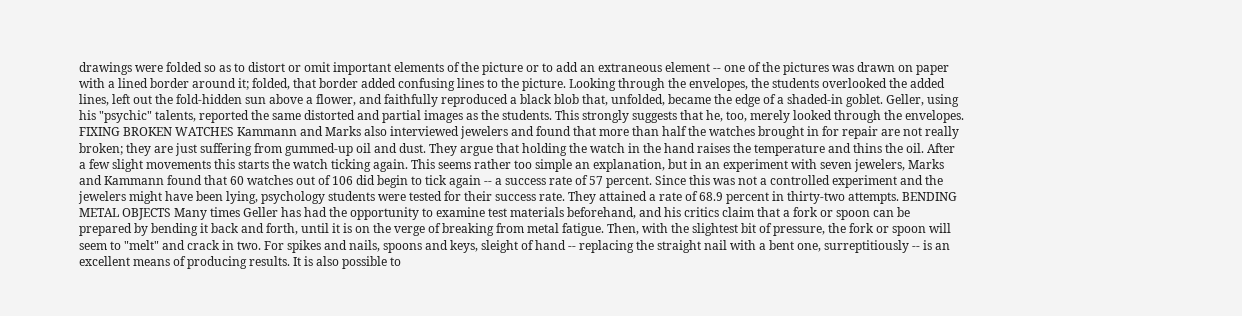drawings were folded so as to distort or omit important elements of the picture or to add an extraneous element -- one of the pictures was drawn on paper with a lined border around it; folded, that border added confusing lines to the picture. Looking through the envelopes, the students overlooked the added lines, left out the fold-hidden sun above a flower, and faithfully reproduced a black blob that, unfolded, became the edge of a shaded-in goblet. Geller, using his "psychic" talents, reported the same distorted and partial images as the students. This strongly suggests that he, too, merely looked through the envelopes. FIXING BROKEN WATCHES Kammann and Marks also interviewed jewelers and found that more than half the watches brought in for repair are not really broken; they are just suffering from gummed-up oil and dust. They argue that holding the watch in the hand raises the temperature and thins the oil. After a few slight movements this starts the watch ticking again. This seems rather too simple an explanation, but in an experiment with seven jewelers, Marks and Kammann found that 60 watches out of 106 did begin to tick again -- a success rate of 57 percent. Since this was not a controlled experiment and the jewelers might have been lying, psychology students were tested for their success rate. They attained a rate of 68.9 percent in thirty-two attempts. BENDING METAL OBJECTS Many times Geller has had the opportunity to examine test materials beforehand, and his critics claim that a fork or spoon can be prepared by bending it back and forth, until it is on the verge of breaking from metal fatigue. Then, with the slightest bit of pressure, the fork or spoon will seem to "melt" and crack in two. For spikes and nails, spoons and keys, sleight of hand -- replacing the straight nail with a bent one, surreptitiously -- is an excellent means of producing results. It is also possible to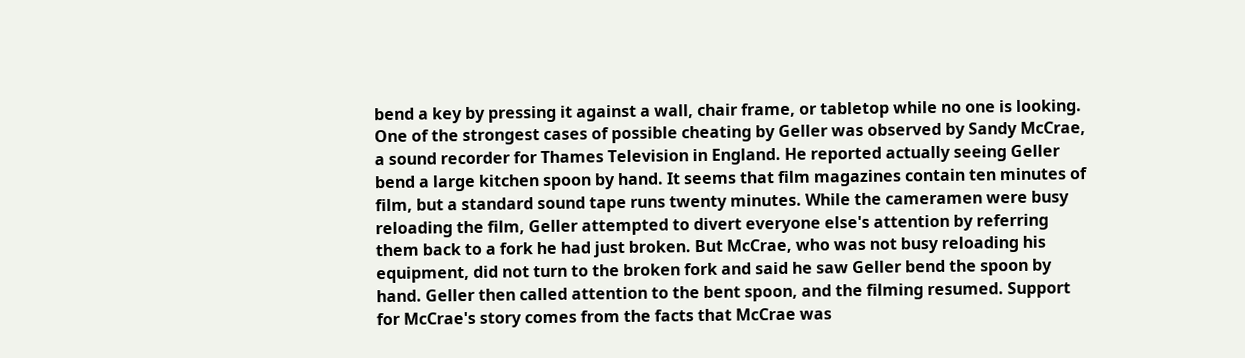bend a key by pressing it against a wall, chair frame, or tabletop while no one is looking. One of the strongest cases of possible cheating by Geller was observed by Sandy McCrae, a sound recorder for Thames Television in England. He reported actually seeing Geller bend a large kitchen spoon by hand. It seems that film magazines contain ten minutes of film, but a standard sound tape runs twenty minutes. While the cameramen were busy reloading the film, Geller attempted to divert everyone else's attention by referring them back to a fork he had just broken. But McCrae, who was not busy reloading his equipment, did not turn to the broken fork and said he saw Geller bend the spoon by hand. Geller then called attention to the bent spoon, and the filming resumed. Support for McCrae's story comes from the facts that McCrae was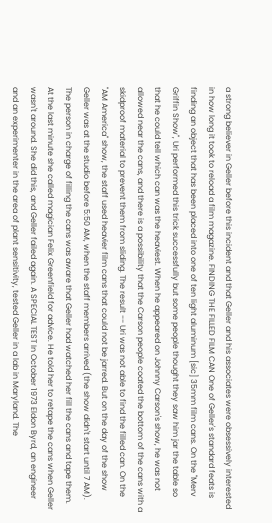a strong believer in Geller before this incident and that Geller and his associates were obsessively interested in how long it took to reload a film magazine. FINDING THE FILLED FILM CAN One of Geller's standard feats is finding an object that has been placed into one of ten light aluminum [sic] 35mm film cans. On the "Merv Griffin Show", Uri performed this trick successfully but some people thought they saw him jar the table so that he could tell which can was the heaviest. When he appeared on Johnny Carson's show, he was not allowed near the cans, and there is a possibility that the Carson people coated the bottom of the cans with a skidproof material to prevent them from sliding. The result -- Uri was not able to find the filled can. On the "AM America" show, the staff used heavier film cans that could not be jarred. But on the day of the show Geller was at the studio before 5:50 AM, when the staff members arrived (the show didn't start until 7 AM). The person in charge of filling the cans was aware that Geller had watched her fill the cans and tape them. At the last minute she called magician Felix Greenfield for advice. He told her to retape the cans when Geller wasn't around. She did this, and Geller failed again. A SPECIAL TEST In October 1973 Eldon Byrd, an engineer and an experimenter in the area of plant sensitivity, tested Geller in a lab in Maryland. The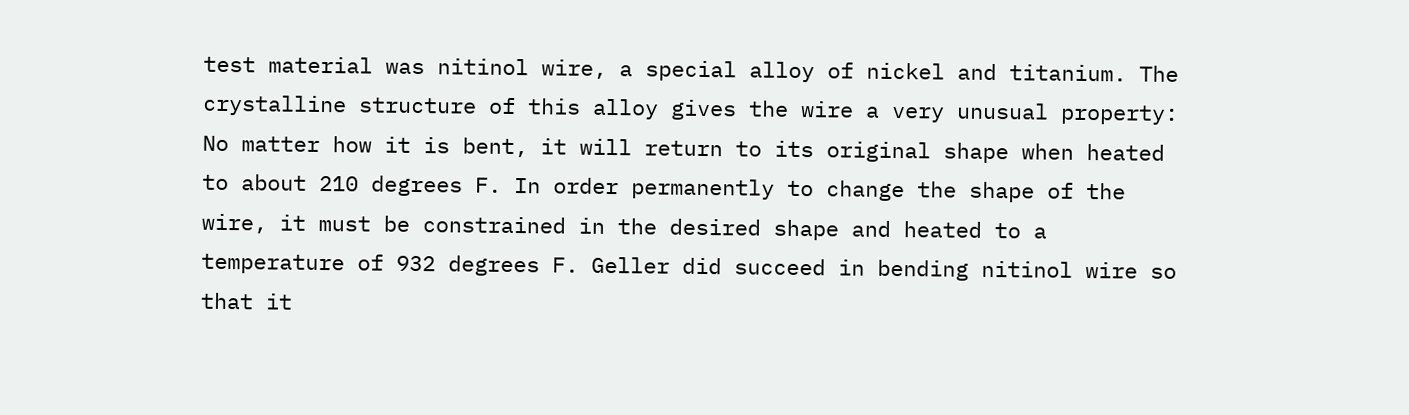test material was nitinol wire, a special alloy of nickel and titanium. The crystalline structure of this alloy gives the wire a very unusual property: No matter how it is bent, it will return to its original shape when heated to about 210 degrees F. In order permanently to change the shape of the wire, it must be constrained in the desired shape and heated to a temperature of 932 degrees F. Geller did succeed in bending nitinol wire so that it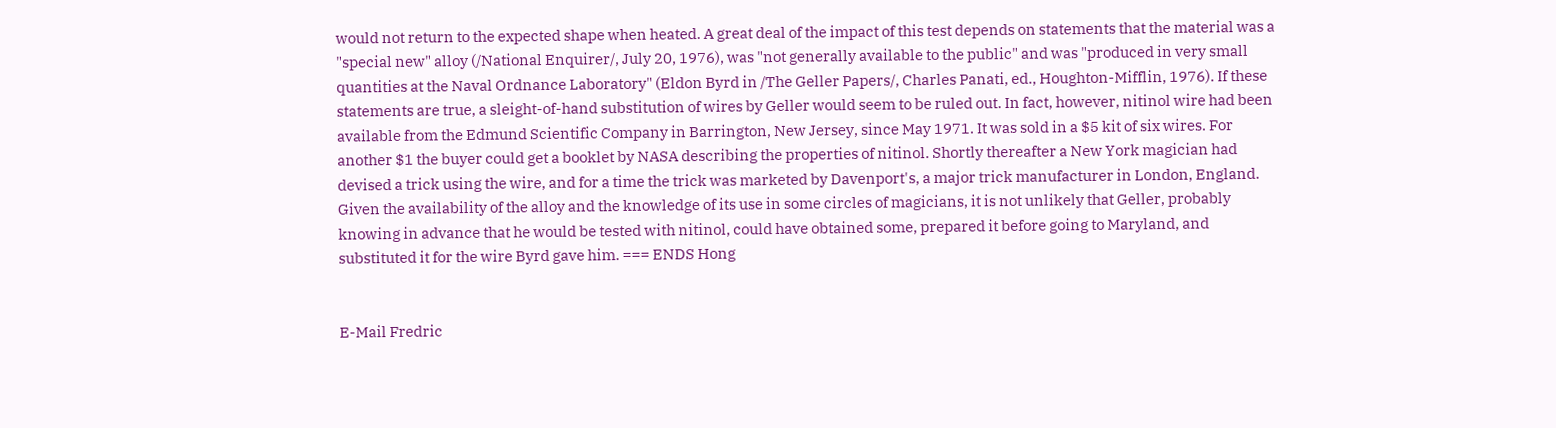would not return to the expected shape when heated. A great deal of the impact of this test depends on statements that the material was a "special new" alloy (/National Enquirer/, July 20, 1976), was "not generally available to the public" and was "produced in very small quantities at the Naval Ordnance Laboratory" (Eldon Byrd in /The Geller Papers/, Charles Panati, ed., Houghton-Mifflin, 1976). If these statements are true, a sleight-of-hand substitution of wires by Geller would seem to be ruled out. In fact, however, nitinol wire had been available from the Edmund Scientific Company in Barrington, New Jersey, since May 1971. It was sold in a $5 kit of six wires. For another $1 the buyer could get a booklet by NASA describing the properties of nitinol. Shortly thereafter a New York magician had devised a trick using the wire, and for a time the trick was marketed by Davenport's, a major trick manufacturer in London, England. Given the availability of the alloy and the knowledge of its use in some circles of magicians, it is not unlikely that Geller, probably knowing in advance that he would be tested with nitinol, could have obtained some, prepared it before going to Maryland, and substituted it for the wire Byrd gave him. === ENDS Hong


E-Mail Fredric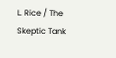L. Rice / The Skeptic Tank